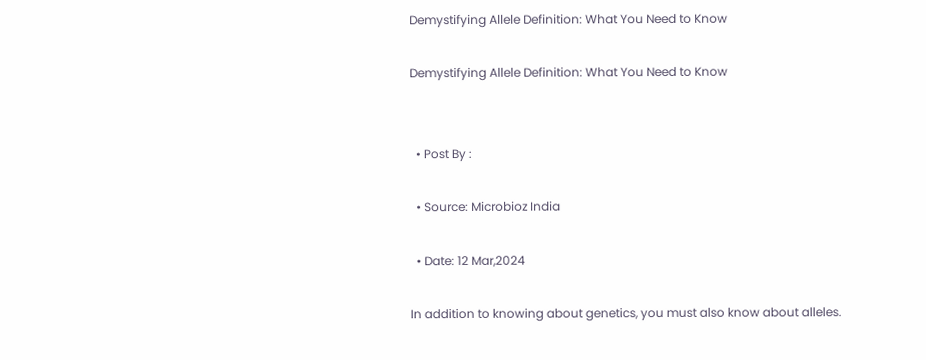Demystifying Allele Definition: What You Need to Know

Demystifying Allele Definition: What You Need to Know


  • Post By :

  • Source: Microbioz India

  • Date: 12 Mar,2024

In addition to knowing about genetics, you must also know about alleles.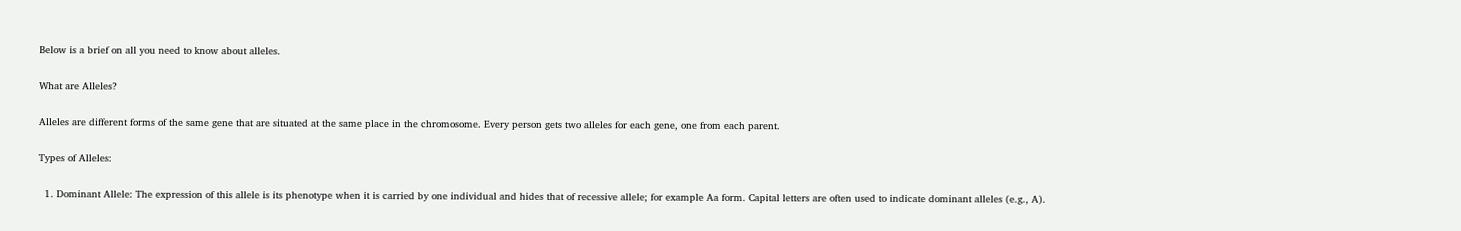Below is a brief on all you need to know about alleles.

What are Alleles?

Alleles are different forms of the same gene that are situated at the same place in the chromosome. Every person gets two alleles for each gene, one from each parent.

Types of Alleles:

  1. Dominant Allele: The expression of this allele is its phenotype when it is carried by one individual and hides that of recessive allele; for example Aa form. Capital letters are often used to indicate dominant alleles (e.g., A).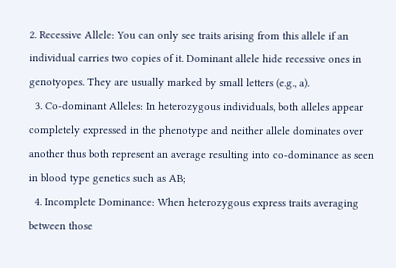2. Recessive Allele: You can only see traits arising from this allele if an individual carries two copies of it. Dominant allele hide recessive ones in genotyopes. They are usually marked by small letters (e.g., a).
  3. Co-dominant Alleles: In heterozygous individuals, both alleles appear completely expressed in the phenotype and neither allele dominates over another thus both represent an average resulting into co-dominance as seen in blood type genetics such as AB;
  4. Incomplete Dominance: When heterozygous express traits averaging between those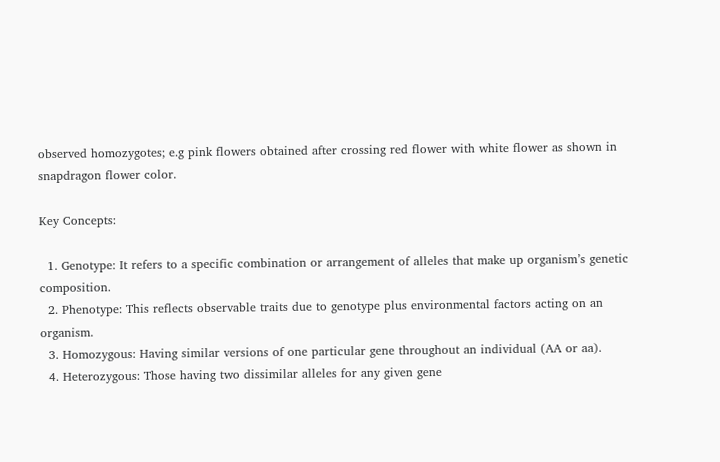observed homozygotes; e.g pink flowers obtained after crossing red flower with white flower as shown in snapdragon flower color.

Key Concepts:

  1. Genotype: It refers to a specific combination or arrangement of alleles that make up organism’s genetic composition.
  2. Phenotype: This reflects observable traits due to genotype plus environmental factors acting on an organism.
  3. Homozygous: Having similar versions of one particular gene throughout an individual (AA or aa).
  4. Heterozygous: Those having two dissimilar alleles for any given gene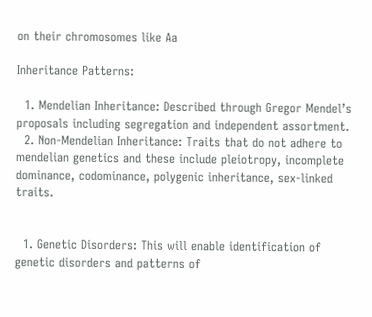on their chromosomes like Aa

Inheritance Patterns:

  1. Mendelian Inheritance: Described through Gregor Mendel’s proposals including segregation and independent assortment.
  2. Non-Mendelian Inheritance: Traits that do not adhere to mendelian genetics and these include pleiotropy, incomplete dominance, codominance, polygenic inheritance, sex-linked traits.


  1. Genetic Disorders: This will enable identification of genetic disorders and patterns of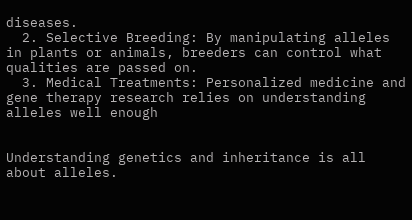diseases.
  2. Selective Breeding: By manipulating alleles in plants or animals, breeders can control what qualities are passed on.
  3. Medical Treatments: Personalized medicine and gene therapy research relies on understanding alleles well enough


Understanding genetics and inheritance is all about alleles.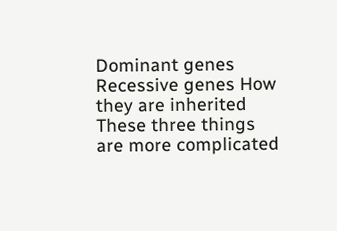Dominant genes Recessive genes How they are inherited These three things are more complicated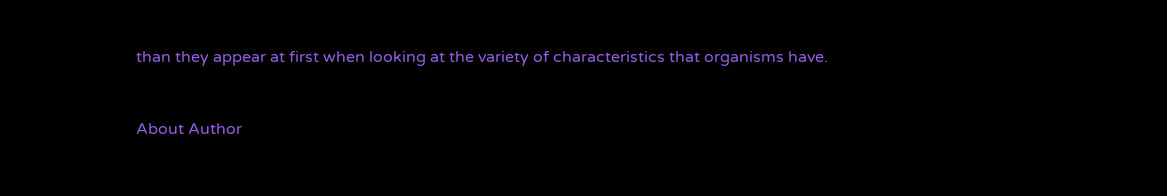than they appear at first when looking at the variety of characteristics that organisms have.


About Author